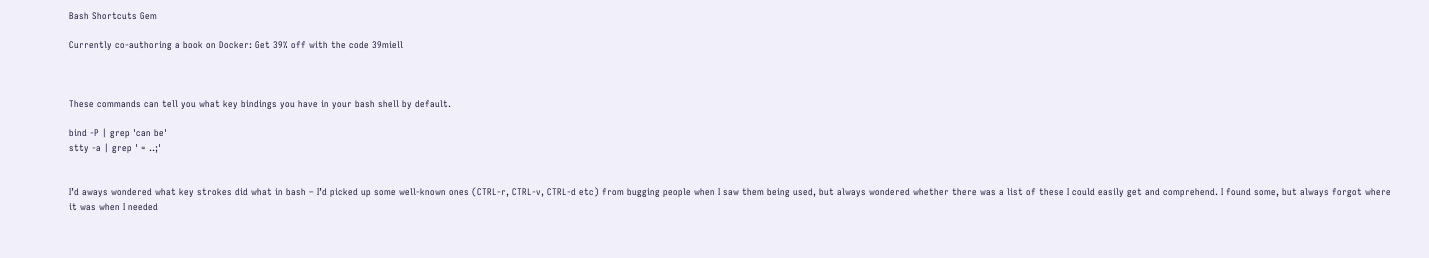Bash Shortcuts Gem

Currently co-authoring a book on Docker: Get 39% off with the code 39miell



These commands can tell you what key bindings you have in your bash shell by default.

bind -P | grep 'can be'
stty -a | grep ' = ..;'


I’d aways wondered what key strokes did what in bash – I’d picked up some well-known ones (CTRL-r, CTRL-v, CTRL-d etc) from bugging people when I saw them being used, but always wondered whether there was a list of these I could easily get and comprehend. I found some, but always forgot where it was when I needed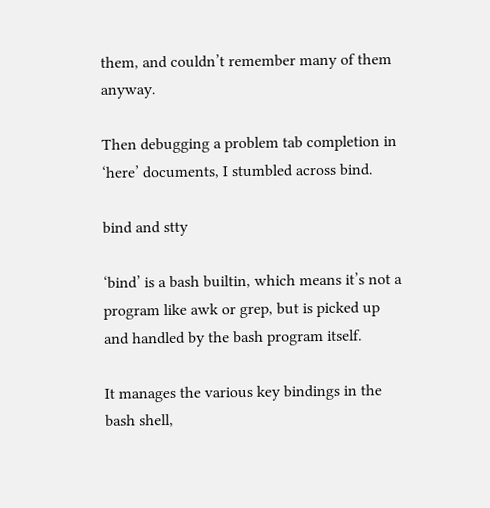them, and couldn’t remember many of them anyway.

Then debugging a problem tab completion in ‘here’ documents, I stumbled across bind.

bind and stty

‘bind’ is a bash builtin, which means it’s not a program like awk or grep, but is picked up and handled by the bash program itself.

It manages the various key bindings in the bash shell,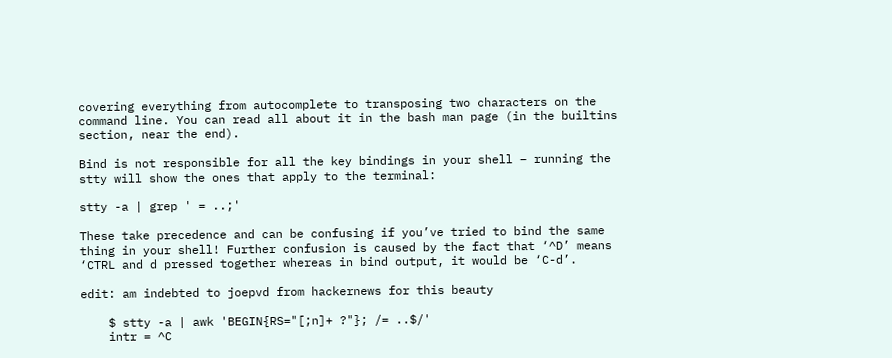covering everything from autocomplete to transposing two characters on the command line. You can read all about it in the bash man page (in the builtins section, near the end).

Bind is not responsible for all the key bindings in your shell – running the stty will show the ones that apply to the terminal:

stty -a | grep ' = ..;'

These take precedence and can be confusing if you’ve tried to bind the same thing in your shell! Further confusion is caused by the fact that ‘^D’ means ‘CTRL and d pressed together whereas in bind output, it would be ‘C-d’.

edit: am indebted to joepvd from hackernews for this beauty

    $ stty -a | awk 'BEGIN{RS="[;n]+ ?"}; /= ..$/'
    intr = ^C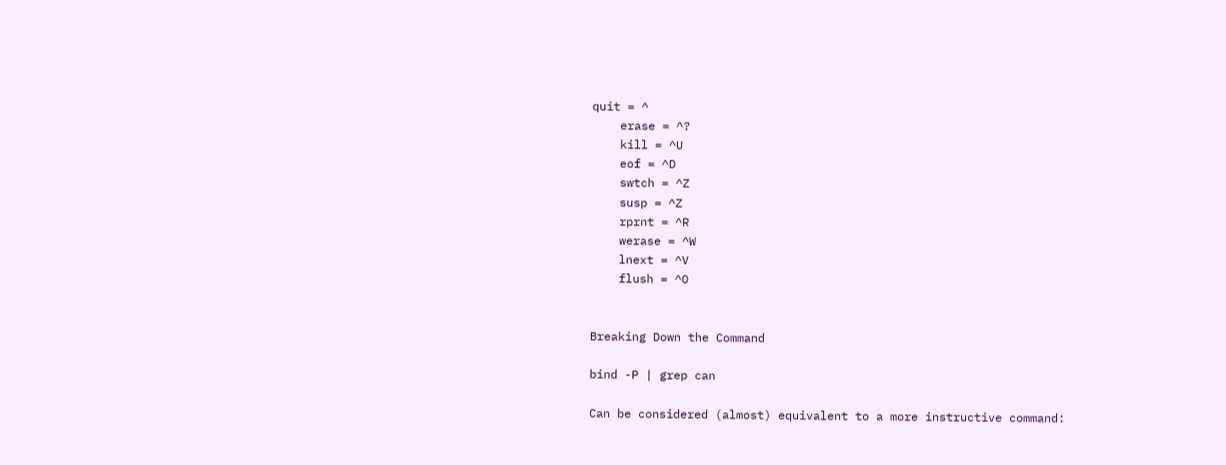quit = ^
    erase = ^?
    kill = ^U
    eof = ^D
    swtch = ^Z
    susp = ^Z
    rprnt = ^R
    werase = ^W
    lnext = ^V
    flush = ^O


Breaking Down the Command

bind -P | grep can

Can be considered (almost) equivalent to a more instructive command: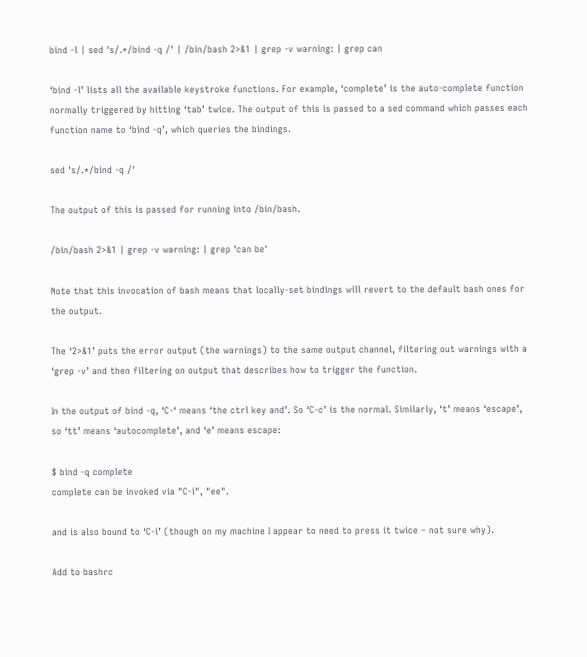bind -l | sed 's/.*/bind -q /' | /bin/bash 2>&1 | grep -v warning: | grep can

‘bind -l’ lists all the available keystroke functions. For example, ‘complete’ is the auto-complete function normally triggered by hitting ‘tab’ twice. The output of this is passed to a sed command which passes each function name to ‘bind -q’, which queries the bindings.

sed 's/.*/bind -q /'

The output of this is passed for running into /bin/bash.

/bin/bash 2>&1 | grep -v warning: | grep 'can be'

Note that this invocation of bash means that locally-set bindings will revert to the default bash ones for the output.

The ‘2>&1’ puts the error output (the warnings) to the same output channel, filtering out warnings with a ‘grep -v’ and then filtering on output that describes how to trigger the function.

In the output of bind -q, ‘C-‘ means ‘the ctrl key and’. So ‘C-c’ is the normal. Similarly, ‘t’ means ‘escape’, so ‘tt’ means ‘autocomplete’, and ‘e’ means escape:

$ bind -q complete
complete can be invoked via "C-i", "ee".

and is also bound to ‘C-i’ (though on my machine I appear to need to press it twice – not sure why).

Add to bashrc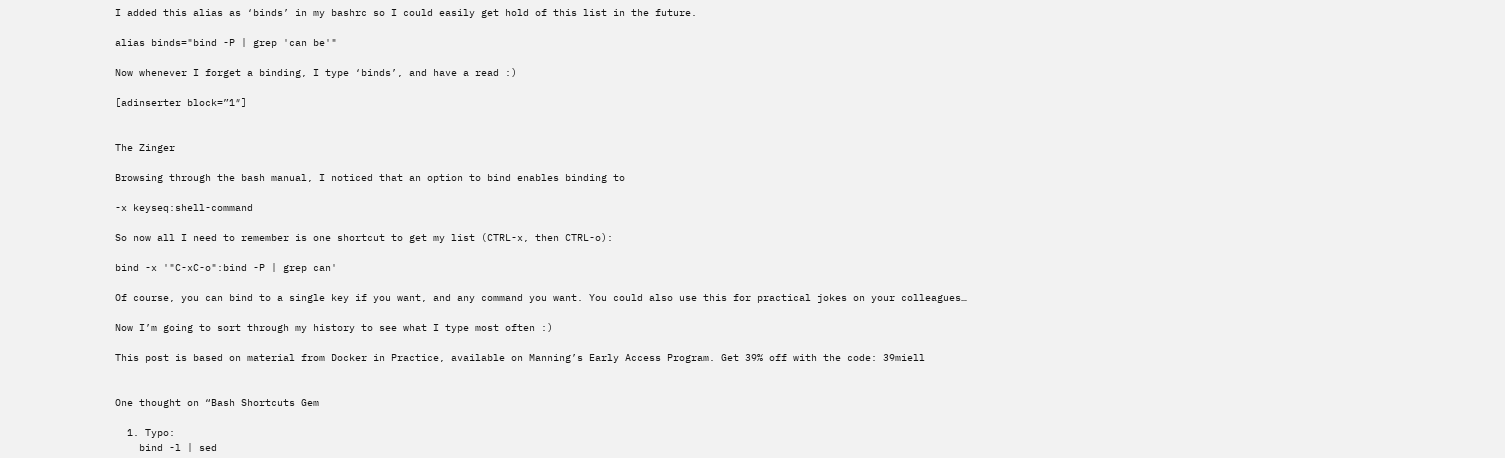I added this alias as ‘binds’ in my bashrc so I could easily get hold of this list in the future.

alias binds="bind -P | grep 'can be'"

Now whenever I forget a binding, I type ‘binds’, and have a read :)

[adinserter block=”1″]


The Zinger

Browsing through the bash manual, I noticed that an option to bind enables binding to

-x keyseq:shell-command

So now all I need to remember is one shortcut to get my list (CTRL-x, then CTRL-o):

bind -x '"C-xC-o":bind -P | grep can'

Of course, you can bind to a single key if you want, and any command you want. You could also use this for practical jokes on your colleagues…

Now I’m going to sort through my history to see what I type most often :)

This post is based on material from Docker in Practice, available on Manning’s Early Access Program. Get 39% off with the code: 39miell


One thought on “Bash Shortcuts Gem

  1. Typo:
    bind -l | sed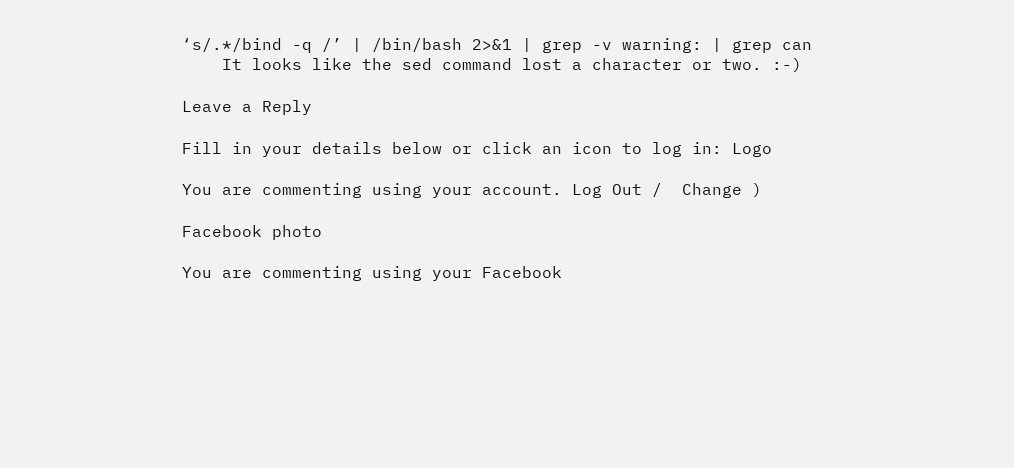‘s/.*/bind -q /’ | /bin/bash 2>&1 | grep -v warning: | grep can
    It looks like the sed command lost a character or two. :-)

Leave a Reply

Fill in your details below or click an icon to log in: Logo

You are commenting using your account. Log Out /  Change )

Facebook photo

You are commenting using your Facebook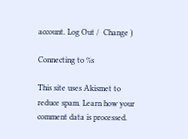account. Log Out /  Change )

Connecting to %s

This site uses Akismet to reduce spam. Learn how your comment data is processed.